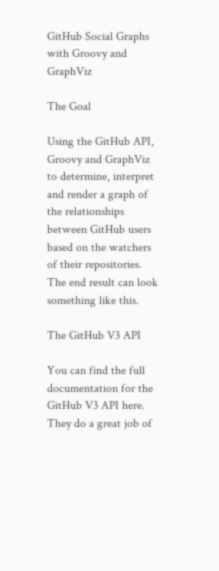GitHub Social Graphs with Groovy and GraphViz

The Goal

Using the GitHub API, Groovy and GraphViz to determine, interpret and render a graph of the relationships between GitHub users based on the watchers of their repositories. The end result can look something like this.

The GitHub V3 API

You can find the full documentation for the GitHub V3 API here. They do a great job of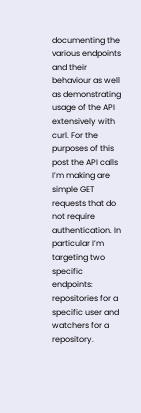documenting the various endpoints and their behaviour as well as demonstrating usage of the API extensively with curl. For the purposes of this post the API calls I’m making are simple GET requests that do not require authentication. In particular I’m targeting two specific endpoints: repositories for a specific user and watchers for a repository.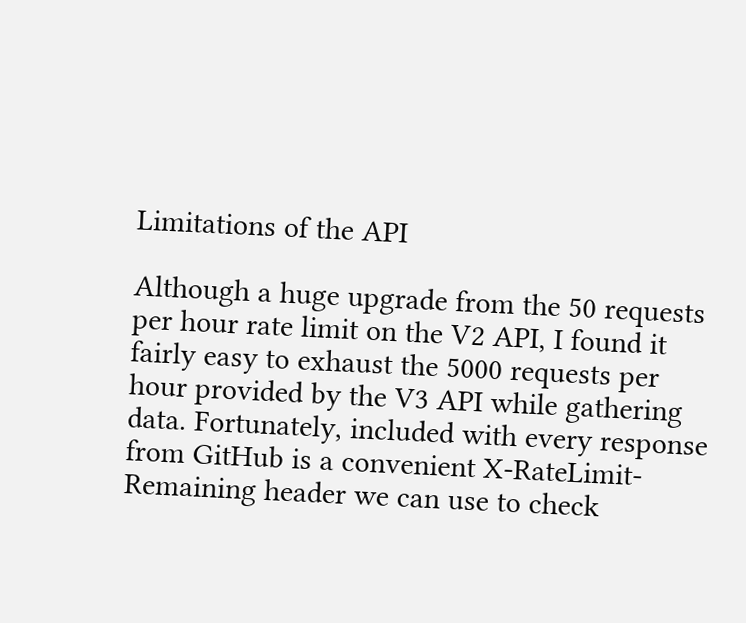Limitations of the API

Although a huge upgrade from the 50 requests per hour rate limit on the V2 API, I found it fairly easy to exhaust the 5000 requests per hour provided by the V3 API while gathering data. Fortunately, included with every response from GitHub is a convenient X-RateLimit-Remaining header we can use to check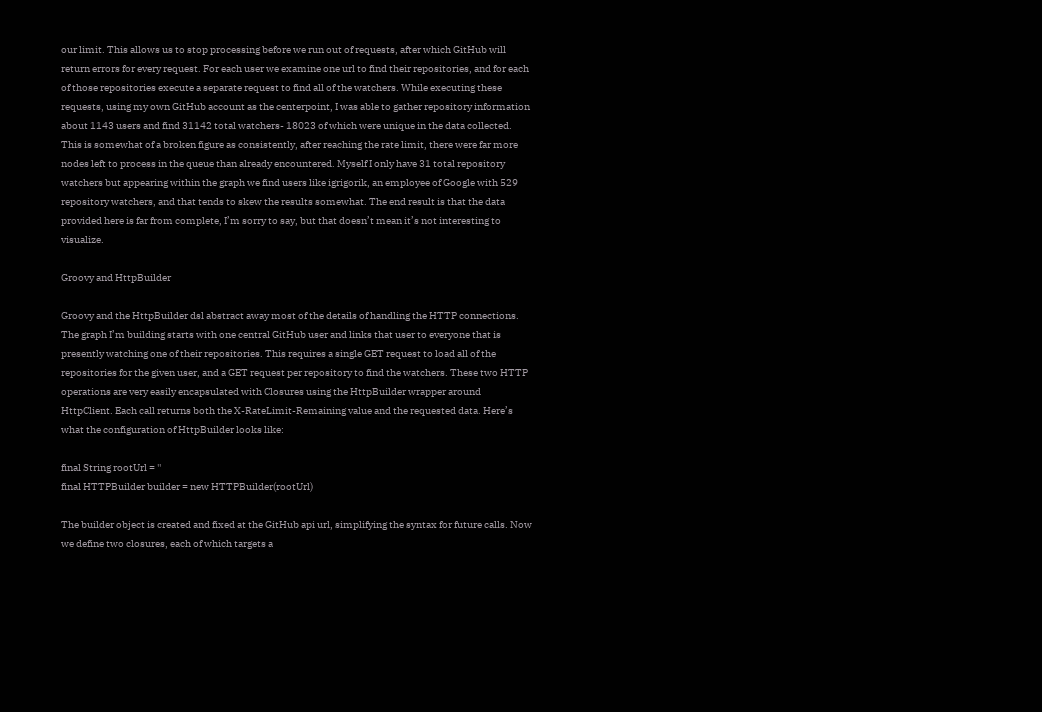our limit. This allows us to stop processing before we run out of requests, after which GitHub will return errors for every request. For each user we examine one url to find their repositories, and for each of those repositories execute a separate request to find all of the watchers. While executing these requests, using my own GitHub account as the centerpoint, I was able to gather repository information about 1143 users and find 31142 total watchers- 18023 of which were unique in the data collected. This is somewhat of a broken figure as consistently, after reaching the rate limit, there were far more nodes left to process in the queue than already encountered. Myself I only have 31 total repository watchers but appearing within the graph we find users like igrigorik, an employee of Google with 529 repository watchers, and that tends to skew the results somewhat. The end result is that the data provided here is far from complete, I’m sorry to say, but that doesn’t mean it’s not interesting to visualize.

Groovy and HttpBuilder

Groovy and the HttpBuilder dsl abstract away most of the details of handling the HTTP connections. The graph I’m building starts with one central GitHub user and links that user to everyone that is presently watching one of their repositories. This requires a single GET request to load all of the repositories for the given user, and a GET request per repository to find the watchers. These two HTTP operations are very easily encapsulated with Closures using the HttpBuilder wrapper around HttpClient. Each call returns both the X-RateLimit-Remaining value and the requested data. Here’s what the configuration of HttpBuilder looks like:

final String rootUrl = ''
final HTTPBuilder builder = new HTTPBuilder(rootUrl)

The builder object is created and fixed at the GitHub api url, simplifying the syntax for future calls. Now we define two closures, each of which targets a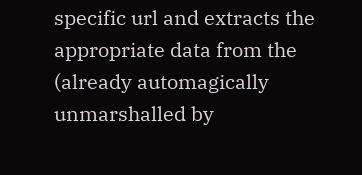specific url and extracts the appropriate data from the (already automagically unmarshalled by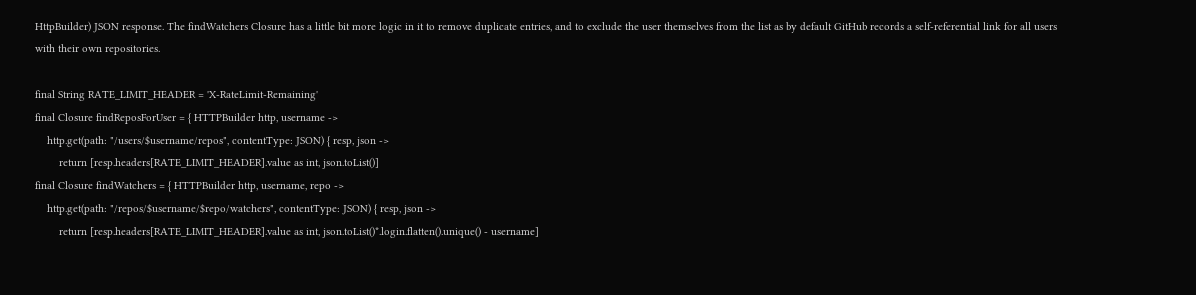HttpBuilder) JSON response. The findWatchers Closure has a little bit more logic in it to remove duplicate entries, and to exclude the user themselves from the list as by default GitHub records a self-referential link for all users with their own repositories.

final String RATE_LIMIT_HEADER = 'X-RateLimit-Remaining'
final Closure findReposForUser = { HTTPBuilder http, username ->
    http.get(path: "/users/$username/repos", contentType: JSON) { resp, json ->
        return [resp.headers[RATE_LIMIT_HEADER].value as int, json.toList()]
final Closure findWatchers = { HTTPBuilder http, username, repo ->
    http.get(path: "/repos/$username/$repo/watchers", contentType: JSON) { resp, json ->
        return [resp.headers[RATE_LIMIT_HEADER].value as int, json.toList()*.login.flatten().unique() - username]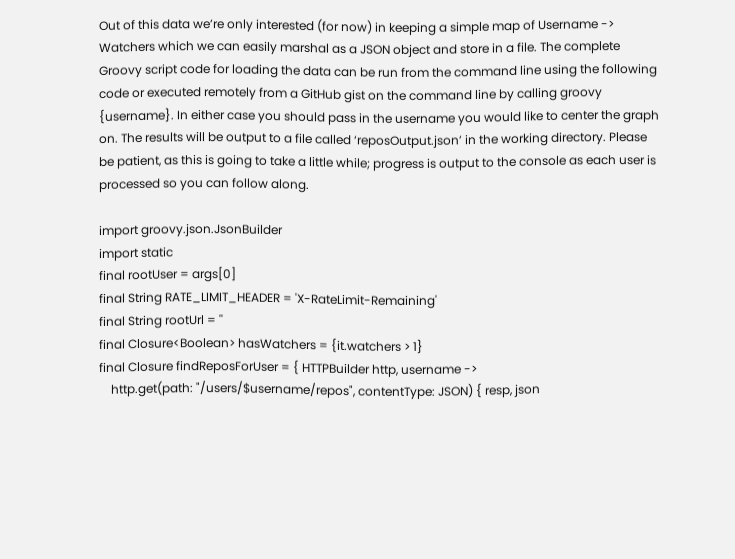Out of this data we’re only interested (for now) in keeping a simple map of Username -> Watchers which we can easily marshal as a JSON object and store in a file. The complete Groovy script code for loading the data can be run from the command line using the following code or executed remotely from a GitHub gist on the command line by calling groovy {username}. In either case you should pass in the username you would like to center the graph on. The results will be output to a file called ‘reposOutput.json’ in the working directory. Please be patient, as this is going to take a little while; progress is output to the console as each user is processed so you can follow along.

import groovy.json.JsonBuilder
import static
final rootUser = args[0]
final String RATE_LIMIT_HEADER = 'X-RateLimit-Remaining'
final String rootUrl = ''
final Closure<Boolean> hasWatchers = {it.watchers > 1}
final Closure findReposForUser = { HTTPBuilder http, username ->
    http.get(path: "/users/$username/repos", contentType: JSON) { resp, json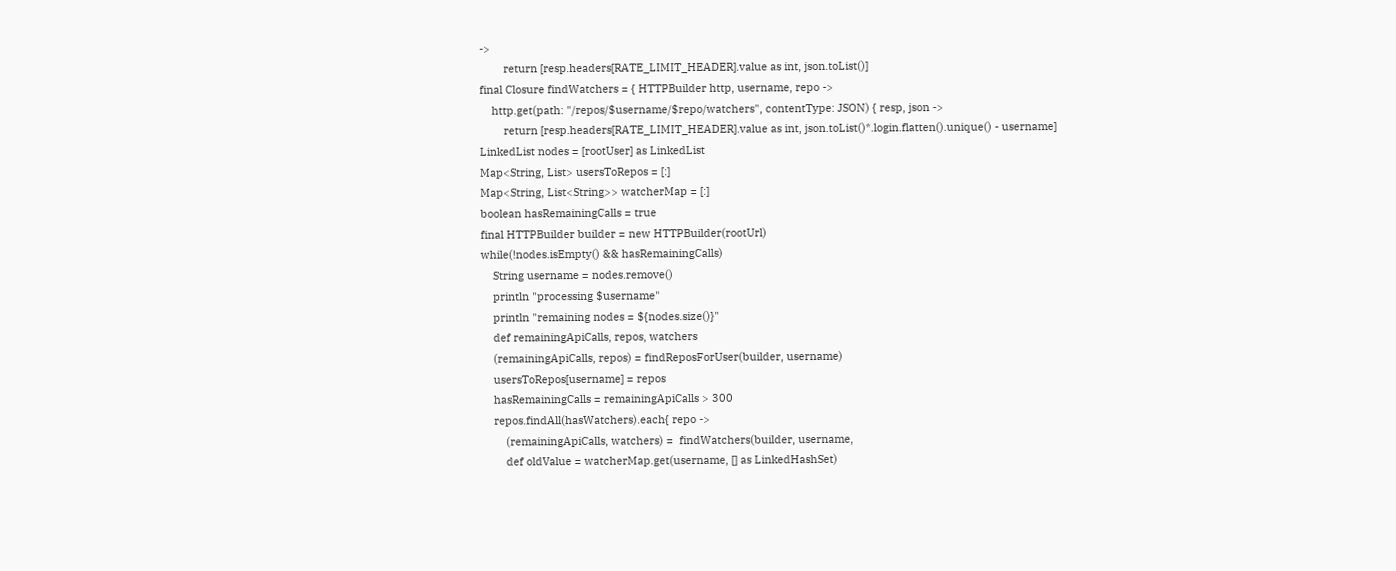->
        return [resp.headers[RATE_LIMIT_HEADER].value as int, json.toList()]
final Closure findWatchers = { HTTPBuilder http, username, repo ->
    http.get(path: "/repos/$username/$repo/watchers", contentType: JSON) { resp, json ->
        return [resp.headers[RATE_LIMIT_HEADER].value as int, json.toList()*.login.flatten().unique() - username]
LinkedList nodes = [rootUser] as LinkedList
Map<String, List> usersToRepos = [:]
Map<String, List<String>> watcherMap = [:]
boolean hasRemainingCalls = true
final HTTPBuilder builder = new HTTPBuilder(rootUrl)
while(!nodes.isEmpty() && hasRemainingCalls)
    String username = nodes.remove()
    println "processing $username"
    println "remaining nodes = ${nodes.size()}"
    def remainingApiCalls, repos, watchers
    (remainingApiCalls, repos) = findReposForUser(builder, username)
    usersToRepos[username] = repos
    hasRemainingCalls = remainingApiCalls > 300
    repos.findAll(hasWatchers).each{ repo ->
        (remainingApiCalls, watchers) =  findWatchers(builder, username,
        def oldValue = watcherMap.get(username, [] as LinkedHashSet)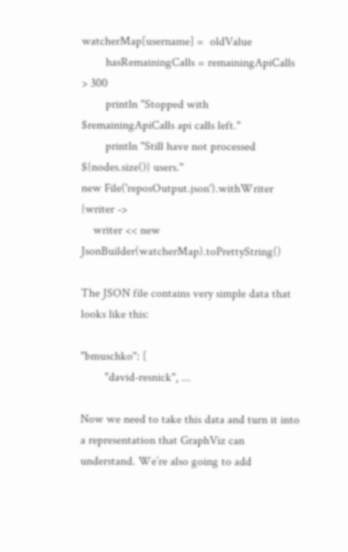watcherMap[username] =  oldValue
        hasRemainingCalls = remainingApiCalls > 300
        println "Stopped with $remainingApiCalls api calls left."
        println "Still have not processed ${nodes.size()} users."
new File('reposOutput.json').withWriter {writer ->
    writer << new JsonBuilder(watcherMap).toPrettyString()

The JSON file contains very simple data that looks like this:

"bmuschko": [
        "david-resnick", ...

Now we need to take this data and turn it into a representation that GraphViz can understand. We’re also going to add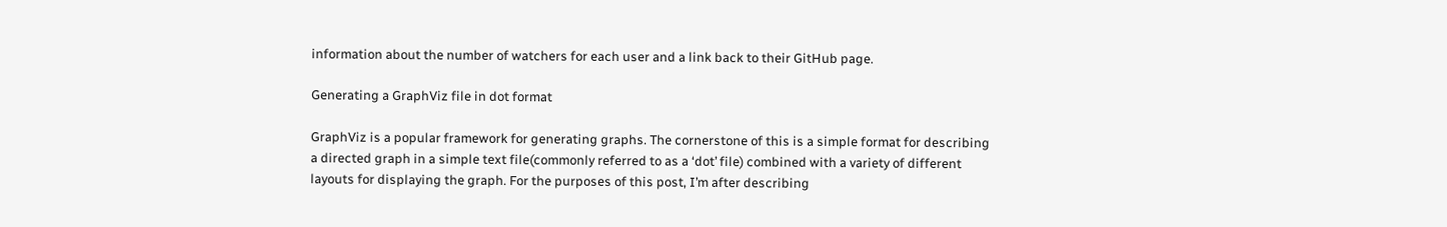information about the number of watchers for each user and a link back to their GitHub page.

Generating a GraphViz file in dot format

GraphViz is a popular framework for generating graphs. The cornerstone of this is a simple format for describing a directed graph in a simple text file(commonly referred to as a ‘dot’ file) combined with a variety of different layouts for displaying the graph. For the purposes of this post, I’m after describing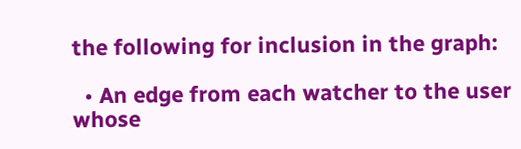the following for inclusion in the graph:

  • An edge from each watcher to the user whose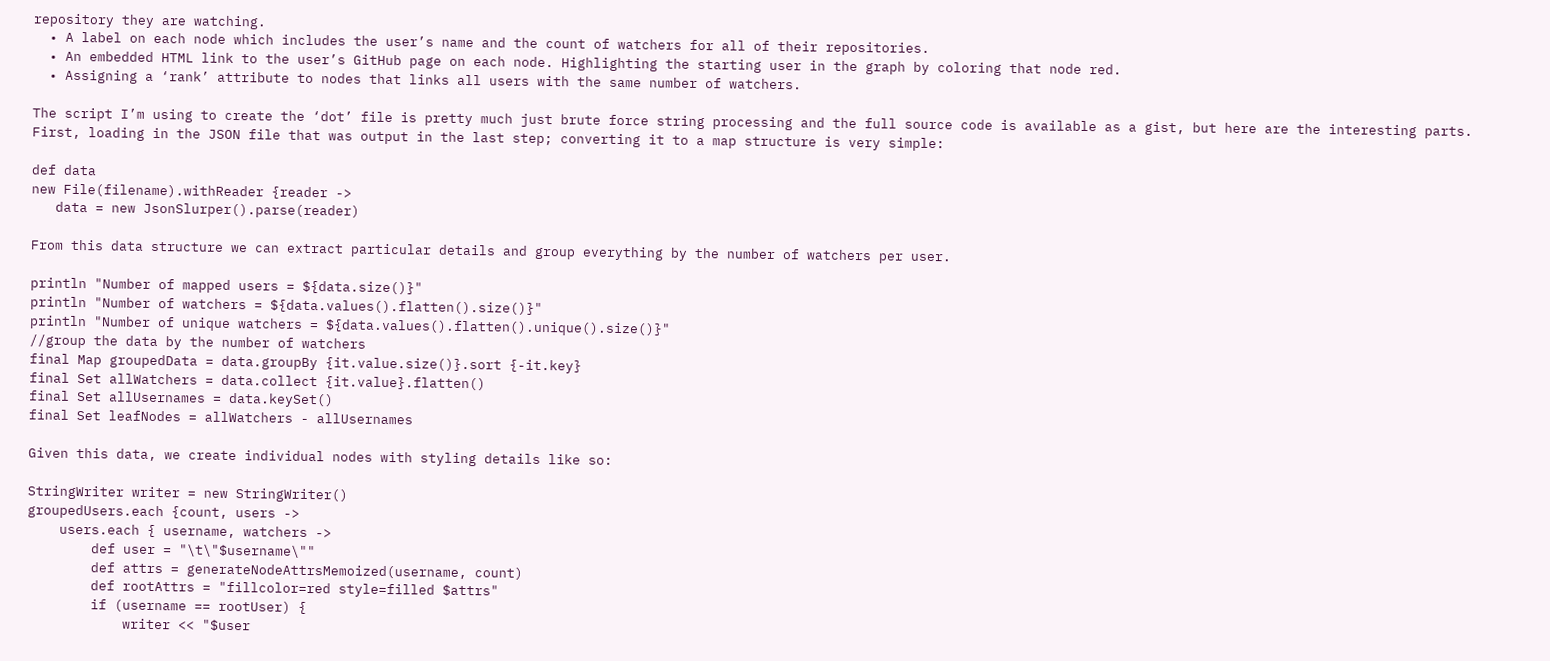repository they are watching.
  • A label on each node which includes the user’s name and the count of watchers for all of their repositories.
  • An embedded HTML link to the user’s GitHub page on each node. Highlighting the starting user in the graph by coloring that node red.
  • Assigning a ‘rank’ attribute to nodes that links all users with the same number of watchers.

The script I’m using to create the ‘dot’ file is pretty much just brute force string processing and the full source code is available as a gist, but here are the interesting parts. First, loading in the JSON file that was output in the last step; converting it to a map structure is very simple:

def data
new File(filename).withReader {reader ->
   data = new JsonSlurper().parse(reader)

From this data structure we can extract particular details and group everything by the number of watchers per user.

println "Number of mapped users = ${data.size()}"
println "Number of watchers = ${data.values().flatten().size()}"
println "Number of unique watchers = ${data.values().flatten().unique().size()}"
//group the data by the number of watchers
final Map groupedData = data.groupBy {it.value.size()}.sort {-it.key}
final Set allWatchers = data.collect {it.value}.flatten()
final Set allUsernames = data.keySet()
final Set leafNodes = allWatchers - allUsernames

Given this data, we create individual nodes with styling details like so:

StringWriter writer = new StringWriter()
groupedUsers.each {count, users ->
    users.each { username, watchers ->
        def user = "\t\"$username\""
        def attrs = generateNodeAttrsMemoized(username, count)
        def rootAttrs = "fillcolor=red style=filled $attrs"
        if (username == rootUser) {
            writer << "$user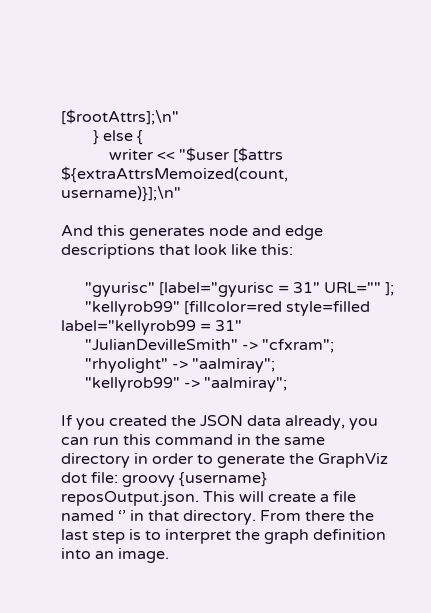[$rootAttrs];\n"
        } else {
            writer << "$user [$attrs ${extraAttrsMemoized(count, username)}];\n"

And this generates node and edge descriptions that look like this:

      "gyurisc" [label="gyurisc = 31" URL="" ];
      "kellyrob99" [fillcolor=red style=filled label="kellyrob99 = 31"
      "JulianDevilleSmith" -> "cfxram";
      "rhyolight" -> "aalmiray";
      "kellyrob99" -> "aalmiray";

If you created the JSON data already, you can run this command in the same directory in order to generate the GraphViz dot file: groovy {username} reposOutput.json. This will create a file named ‘’ in that directory. From there the last step is to interpret the graph definition into an image.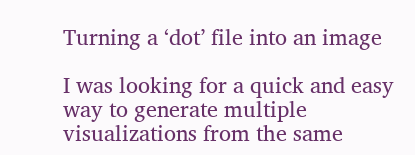Turning a ‘dot’ file into an image

I was looking for a quick and easy way to generate multiple visualizations from the same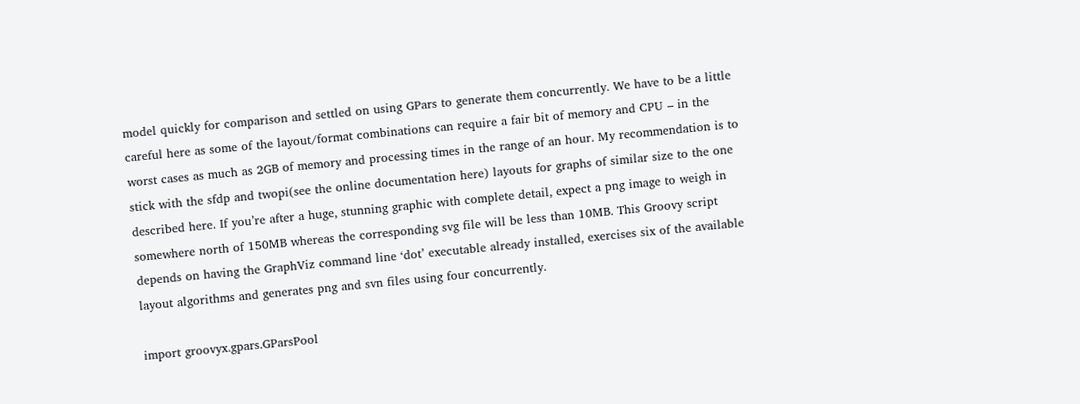model quickly for comparison and settled on using GPars to generate them concurrently. We have to be a little careful here as some of the layout/format combinations can require a fair bit of memory and CPU – in the worst cases as much as 2GB of memory and processing times in the range of an hour. My recommendation is to stick with the sfdp and twopi(see the online documentation here) layouts for graphs of similar size to the one described here. If you’re after a huge, stunning graphic with complete detail, expect a png image to weigh in somewhere north of 150MB whereas the corresponding svg file will be less than 10MB. This Groovy script depends on having the GraphViz command line ‘dot’ executable already installed, exercises six of the available layout algorithms and generates png and svn files using four concurrently.

import groovyx.gpars.GParsPool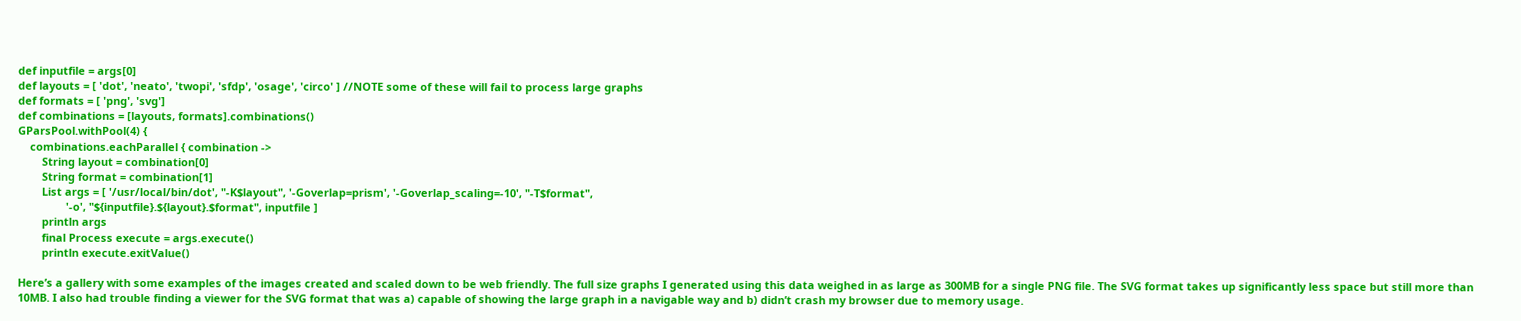def inputfile = args[0]
def layouts = [ 'dot', 'neato', 'twopi', 'sfdp', 'osage', 'circo' ] //NOTE some of these will fail to process large graphs
def formats = [ 'png', 'svg']
def combinations = [layouts, formats].combinations()
GParsPool.withPool(4) {
    combinations.eachParallel { combination ->
        String layout = combination[0]
        String format = combination[1]
        List args = [ '/usr/local/bin/dot', "-K$layout", '-Goverlap=prism', '-Goverlap_scaling=-10', "-T$format",
                '-o', "${inputfile}.${layout}.$format", inputfile ]
        println args
        final Process execute = args.execute()
        println execute.exitValue()

Here’s a gallery with some examples of the images created and scaled down to be web friendly. The full size graphs I generated using this data weighed in as large as 300MB for a single PNG file. The SVG format takes up significantly less space but still more than 10MB. I also had trouble finding a viewer for the SVG format that was a) capable of showing the large graph in a navigable way and b) didn’t crash my browser due to memory usage.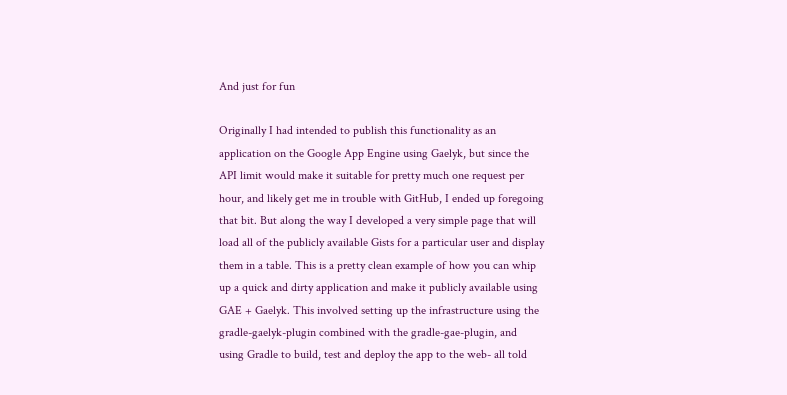And just for fun

Originally I had intended to publish this functionality as an application on the Google App Engine using Gaelyk, but since the API limit would make it suitable for pretty much one request per hour, and likely get me in trouble with GitHub, I ended up foregoing that bit. But along the way I developed a very simple page that will load all of the publicly available Gists for a particular user and display them in a table. This is a pretty clean example of how you can whip up a quick and dirty application and make it publicly available using GAE + Gaelyk. This involved setting up the infrastructure using the gradle-gaelyk-plugin combined with the gradle-gae-plugin, and using Gradle to build, test and deploy the app to the web- all told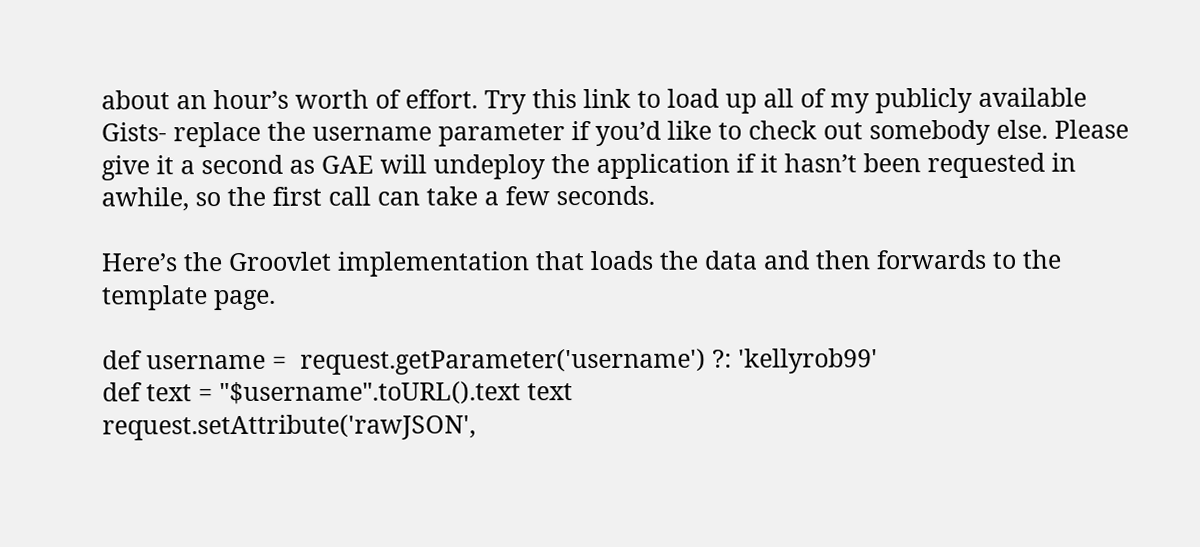about an hour’s worth of effort. Try this link to load up all of my publicly available Gists- replace the username parameter if you’d like to check out somebody else. Please give it a second as GAE will undeploy the application if it hasn’t been requested in awhile, so the first call can take a few seconds.

Here’s the Groovlet implementation that loads the data and then forwards to the template page.

def username =  request.getParameter('username') ?: 'kellyrob99'
def text = "$username".toURL().text text
request.setAttribute('rawJSON',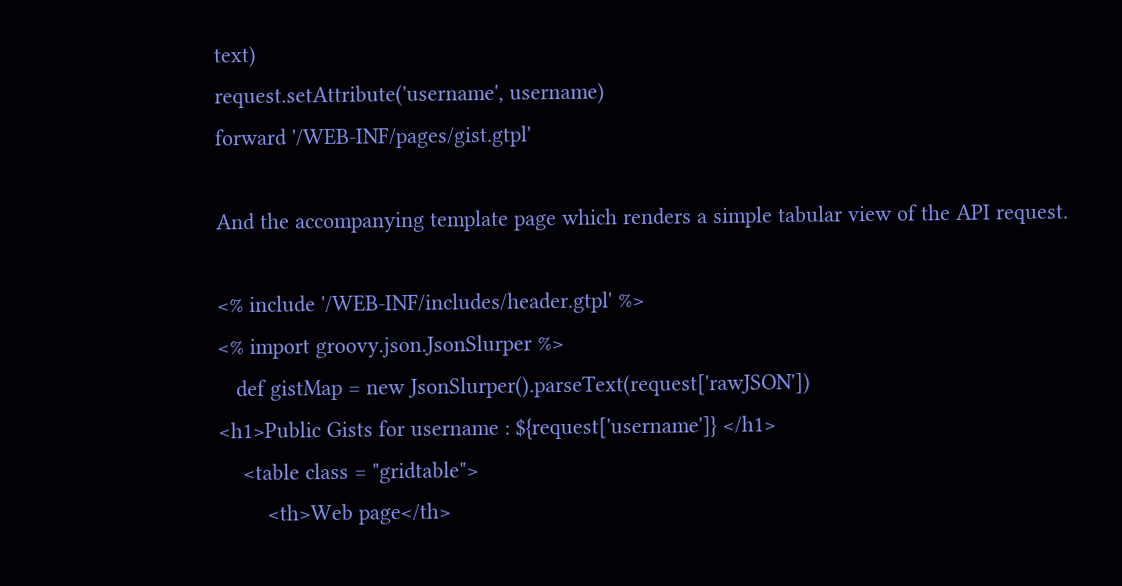text)
request.setAttribute('username', username)
forward '/WEB-INF/pages/gist.gtpl'

And the accompanying template page which renders a simple tabular view of the API request.

<% include '/WEB-INF/includes/header.gtpl' %>
<% import groovy.json.JsonSlurper %>
   def gistMap = new JsonSlurper().parseText(request['rawJSON'])
<h1>Public Gists for username : ${request['username']} </h1>
    <table class = "gridtable">
        <th>Web page</th>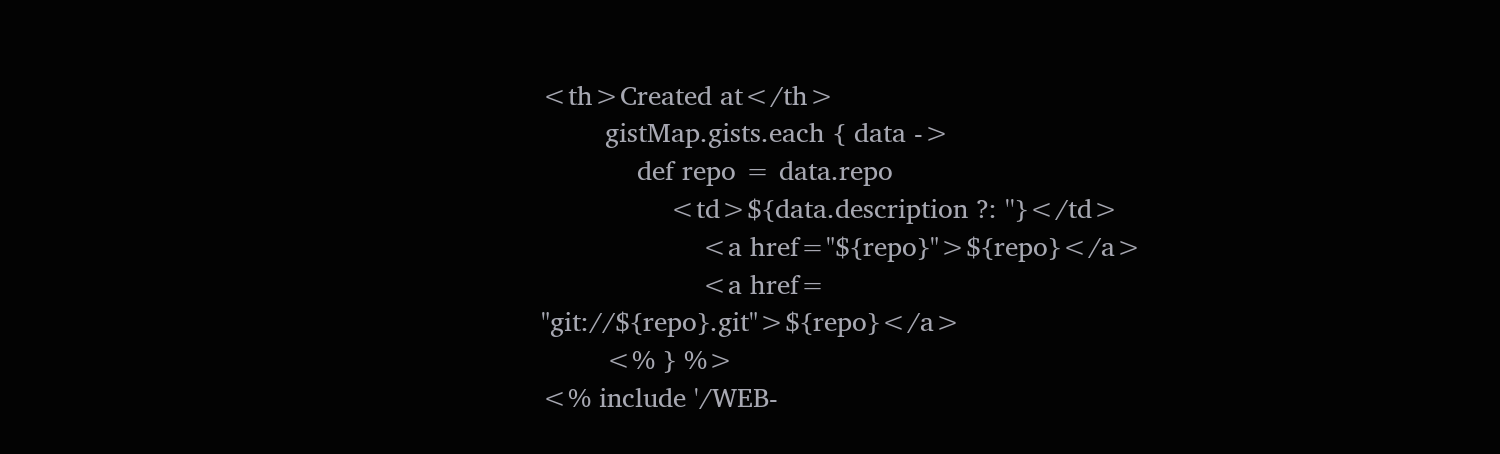<th>Created at</th>
        gistMap.gists.each { data ->
            def repo = data.repo
                <td>${data.description ?: ''}</td>
                    <a href="${repo}">${repo}</a>
                    <a href= "git://${repo}.git">${repo}</a>
        <% } %>
<% include '/WEB-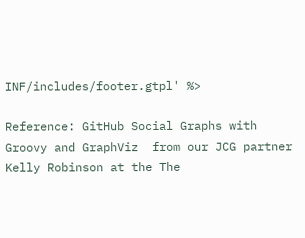INF/includes/footer.gtpl' %>

Reference: GitHub Social Graphs with Groovy and GraphViz  from our JCG partner Kelly Robinson at the The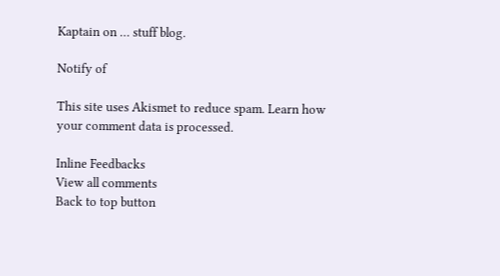Kaptain on … stuff blog.

Notify of

This site uses Akismet to reduce spam. Learn how your comment data is processed.

Inline Feedbacks
View all comments
Back to top button